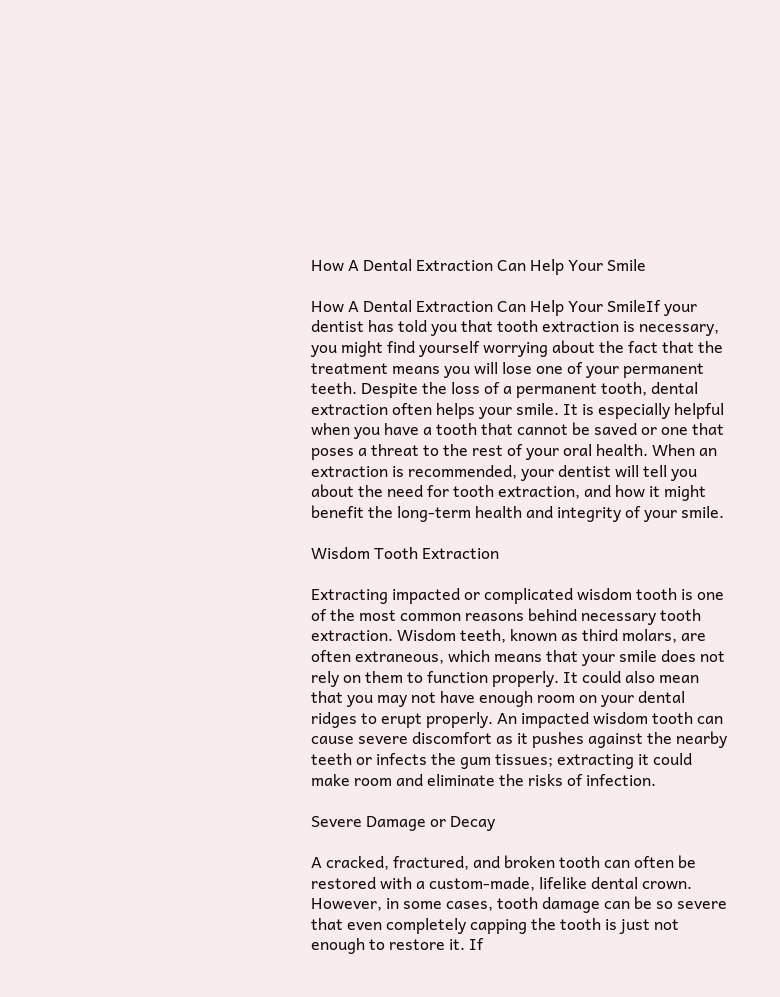How A Dental Extraction Can Help Your Smile

How A Dental Extraction Can Help Your SmileIf your dentist has told you that tooth extraction is necessary, you might find yourself worrying about the fact that the treatment means you will lose one of your permanent teeth. Despite the loss of a permanent tooth, dental extraction often helps your smile. It is especially helpful when you have a tooth that cannot be saved or one that poses a threat to the rest of your oral health. When an extraction is recommended, your dentist will tell you about the need for tooth extraction, and how it might benefit the long-term health and integrity of your smile.

Wisdom Tooth Extraction

Extracting impacted or complicated wisdom tooth is one of the most common reasons behind necessary tooth extraction. Wisdom teeth, known as third molars, are often extraneous, which means that your smile does not rely on them to function properly. It could also mean that you may not have enough room on your dental ridges to erupt properly. An impacted wisdom tooth can cause severe discomfort as it pushes against the nearby teeth or infects the gum tissues; extracting it could make room and eliminate the risks of infection.

Severe Damage or Decay

A cracked, fractured, and broken tooth can often be restored with a custom-made, lifelike dental crown. However, in some cases, tooth damage can be so severe that even completely capping the tooth is just not enough to restore it. If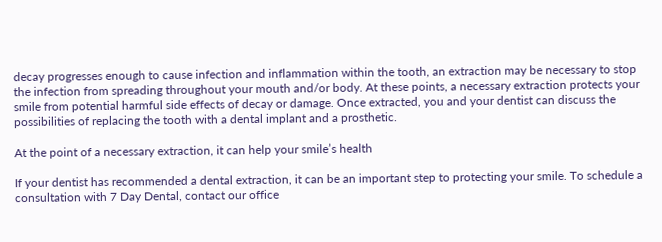decay progresses enough to cause infection and inflammation within the tooth, an extraction may be necessary to stop the infection from spreading throughout your mouth and/or body. At these points, a necessary extraction protects your smile from potential harmful side effects of decay or damage. Once extracted, you and your dentist can discuss the possibilities of replacing the tooth with a dental implant and a prosthetic.

At the point of a necessary extraction, it can help your smile’s health

If your dentist has recommended a dental extraction, it can be an important step to protecting your smile. To schedule a consultation with 7 Day Dental, contact our office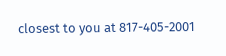closest to you at 817-405-2001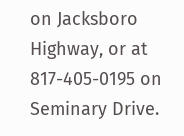on Jacksboro Highway, or at 817-405-0195 on Seminary Drive.